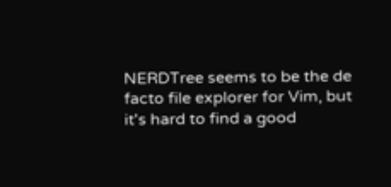NERDTree seems to be the de facto file explorer for Vim, but it's hard to find a good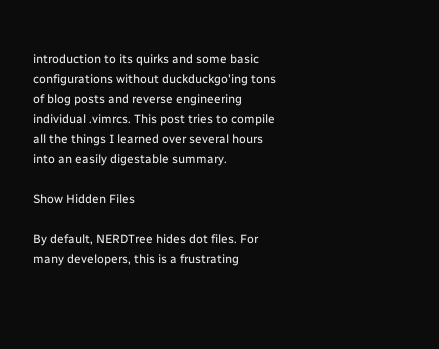introduction to its quirks and some basic configurations without duckduckgo'ing tons of blog posts and reverse engineering individual .vimrcs. This post tries to compile all the things I learned over several hours into an easily digestable summary.

Show Hidden Files

By default, NERDTree hides dot files. For many developers, this is a frustrating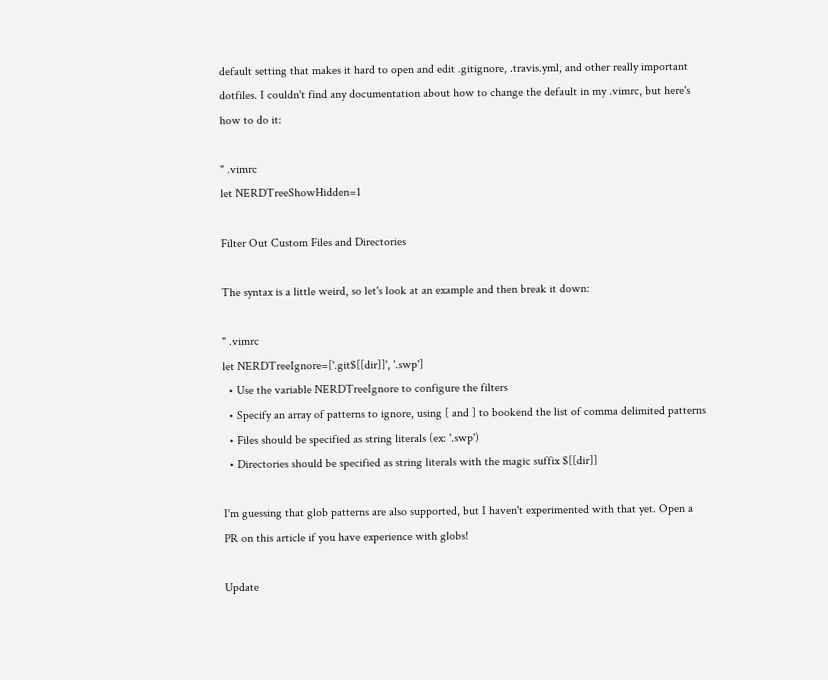default setting that makes it hard to open and edit .gitignore, .travis.yml, and other really important dotfiles. I couldn't find any documentation about how to change the default in my .vimrc, but here's how to do it:

" .vimrc
let NERDTreeShowHidden=1

Filter Out Custom Files and Directories

The syntax is a little weird, so let's look at an example and then break it down:

" .vimrc
let NERDTreeIgnore=['.git$[[dir]]', '.swp']
  • Use the variable NERDTreeIgnore to configure the filters
  • Specify an array of patterns to ignore, using [ and ] to bookend the list of comma delimited patterns
  • Files should be specified as string literals (ex: '.swp')
  • Directories should be specified as string literals with the magic suffix $[[dir]]

I'm guessing that glob patterns are also supported, but I haven't experimented with that yet. Open a PR on this article if you have experience with globs!

Update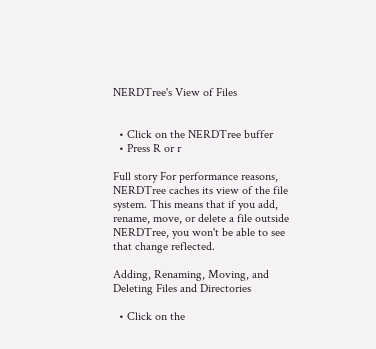NERDTree's View of Files


  • Click on the NERDTree buffer
  • Press R or r

Full story For performance reasons, NERDTree caches its view of the file system. This means that if you add, rename, move, or delete a file outside NERDTree, you won't be able to see that change reflected.

Adding, Renaming, Moving, and Deleting Files and Directories

  • Click on the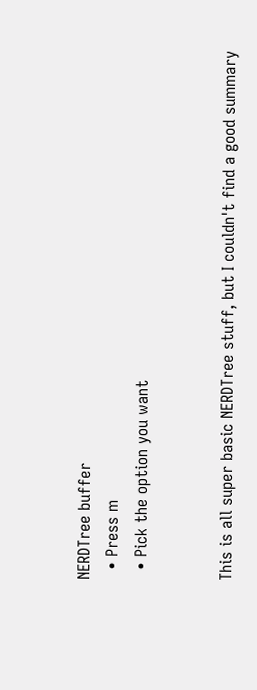NERDTree buffer
  • Press m
  • Pick the option you want


This is all super basic NERDTree stuff, but I couldn't find a good summary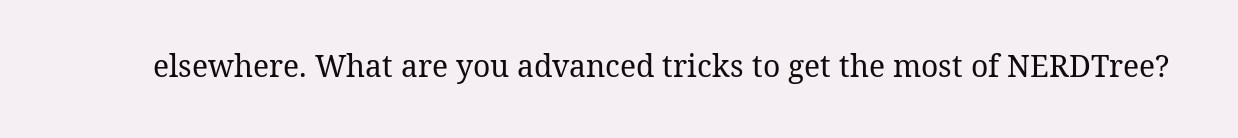elsewhere. What are you advanced tricks to get the most of NERDTree?